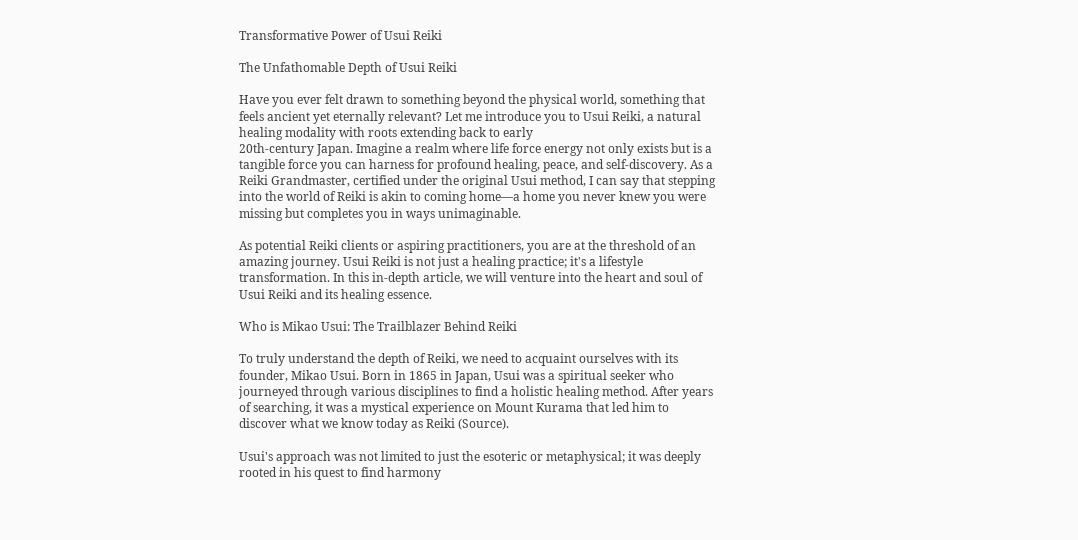Transformative Power of Usui Reiki

The Unfathomable Depth of Usui Reiki

Have you ever felt drawn to something beyond the physical world, something that feels ancient yet eternally relevant? Let me introduce you to Usui Reiki, a natural healing modality with roots extending back to early
20th-century Japan. Imagine a realm where life force energy not only exists but is a tangible force you can harness for profound healing, peace, and self-discovery. As a Reiki Grandmaster, certified under the original Usui method, I can say that stepping into the world of Reiki is akin to coming home—a home you never knew you were missing but completes you in ways unimaginable.

As potential Reiki clients or aspiring practitioners, you are at the threshold of an amazing journey. Usui Reiki is not just a healing practice; it's a lifestyle transformation. In this in-depth article, we will venture into the heart and soul of Usui Reiki and its healing essence.

Who is Mikao Usui: The Trailblazer Behind Reiki

To truly understand the depth of Reiki, we need to acquaint ourselves with its founder, Mikao Usui. Born in 1865 in Japan, Usui was a spiritual seeker who journeyed through various disciplines to find a holistic healing method. After years of searching, it was a mystical experience on Mount Kurama that led him to discover what we know today as Reiki (Source).

Usui's approach was not limited to just the esoteric or metaphysical; it was deeply rooted in his quest to find harmony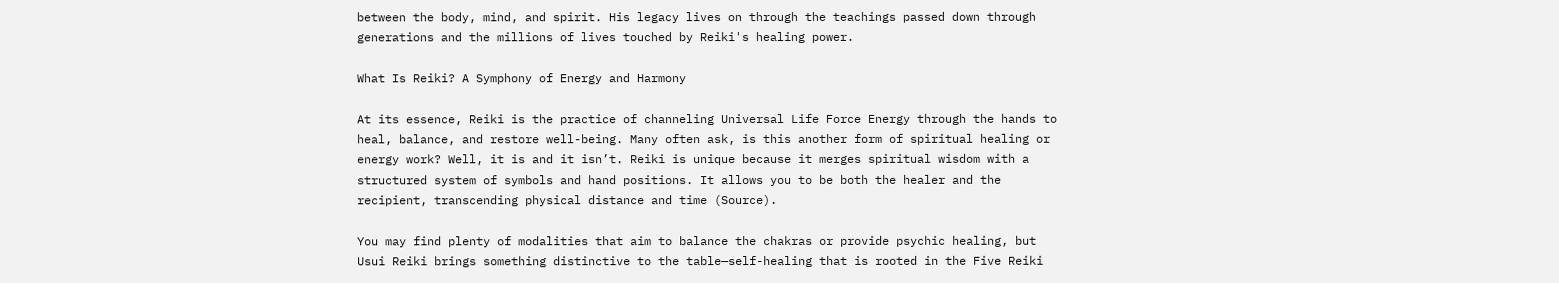between the body, mind, and spirit. His legacy lives on through the teachings passed down through generations and the millions of lives touched by Reiki's healing power.

What Is Reiki? A Symphony of Energy and Harmony

At its essence, Reiki is the practice of channeling Universal Life Force Energy through the hands to heal, balance, and restore well-being. Many often ask, is this another form of spiritual healing or energy work? Well, it is and it isn’t. Reiki is unique because it merges spiritual wisdom with a structured system of symbols and hand positions. It allows you to be both the healer and the recipient, transcending physical distance and time (Source).

You may find plenty of modalities that aim to balance the chakras or provide psychic healing, but Usui Reiki brings something distinctive to the table—self-healing that is rooted in the Five Reiki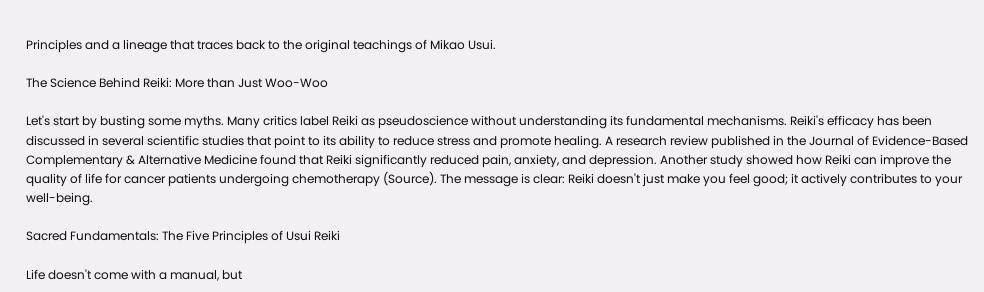Principles and a lineage that traces back to the original teachings of Mikao Usui.

The Science Behind Reiki: More than Just Woo-Woo

Let's start by busting some myths. Many critics label Reiki as pseudoscience without understanding its fundamental mechanisms. Reiki's efficacy has been discussed in several scientific studies that point to its ability to reduce stress and promote healing. A research review published in the Journal of Evidence-Based Complementary & Alternative Medicine found that Reiki significantly reduced pain, anxiety, and depression. Another study showed how Reiki can improve the quality of life for cancer patients undergoing chemotherapy (Source). The message is clear: Reiki doesn't just make you feel good; it actively contributes to your well-being.

Sacred Fundamentals: The Five Principles of Usui Reiki

Life doesn't come with a manual, but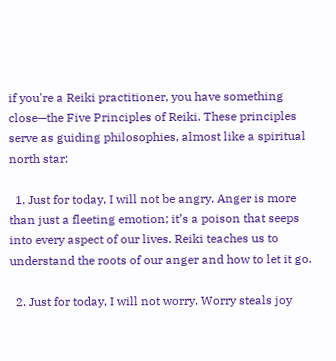if you're a Reiki practitioner, you have something close—the Five Principles of Reiki. These principles serve as guiding philosophies, almost like a spiritual north star:

  1. Just for today, I will not be angry. Anger is more than just a fleeting emotion; it’s a poison that seeps into every aspect of our lives. Reiki teaches us to understand the roots of our anger and how to let it go.

  2. Just for today, I will not worry. Worry steals joy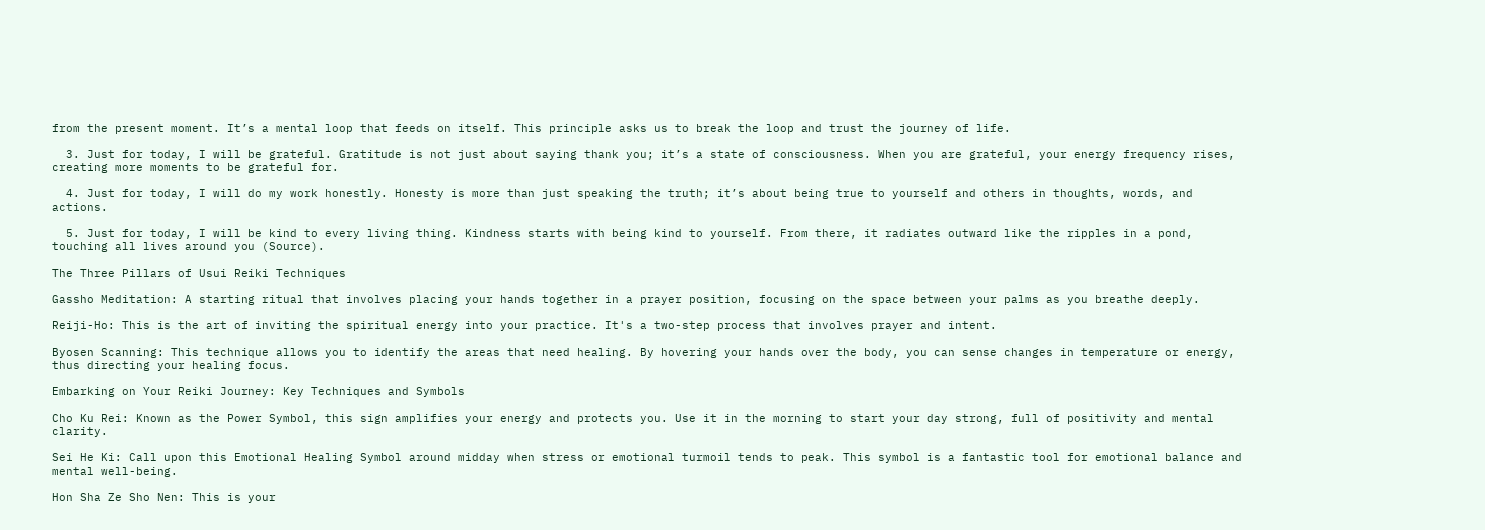from the present moment. It’s a mental loop that feeds on itself. This principle asks us to break the loop and trust the journey of life.

  3. Just for today, I will be grateful. Gratitude is not just about saying thank you; it’s a state of consciousness. When you are grateful, your energy frequency rises, creating more moments to be grateful for.

  4. Just for today, I will do my work honestly. Honesty is more than just speaking the truth; it’s about being true to yourself and others in thoughts, words, and actions.

  5. Just for today, I will be kind to every living thing. Kindness starts with being kind to yourself. From there, it radiates outward like the ripples in a pond, touching all lives around you (Source).

The Three Pillars of Usui Reiki Techniques

Gassho Meditation: A starting ritual that involves placing your hands together in a prayer position, focusing on the space between your palms as you breathe deeply.

Reiji-Ho: This is the art of inviting the spiritual energy into your practice. It's a two-step process that involves prayer and intent.

Byosen Scanning: This technique allows you to identify the areas that need healing. By hovering your hands over the body, you can sense changes in temperature or energy, thus directing your healing focus.

Embarking on Your Reiki Journey: Key Techniques and Symbols

Cho Ku Rei: Known as the Power Symbol, this sign amplifies your energy and protects you. Use it in the morning to start your day strong, full of positivity and mental clarity.

Sei He Ki: Call upon this Emotional Healing Symbol around midday when stress or emotional turmoil tends to peak. This symbol is a fantastic tool for emotional balance and mental well-being.

Hon Sha Ze Sho Nen: This is your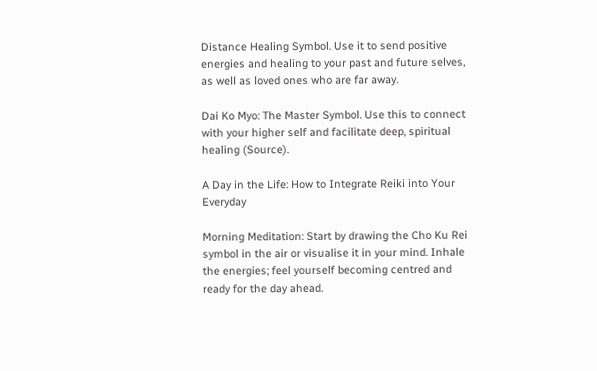Distance Healing Symbol. Use it to send positive energies and healing to your past and future selves, as well as loved ones who are far away.

Dai Ko Myo: The Master Symbol. Use this to connect with your higher self and facilitate deep, spiritual healing (Source).

A Day in the Life: How to Integrate Reiki into Your Everyday

Morning Meditation: Start by drawing the Cho Ku Rei symbol in the air or visualise it in your mind. Inhale the energies; feel yourself becoming centred and ready for the day ahead.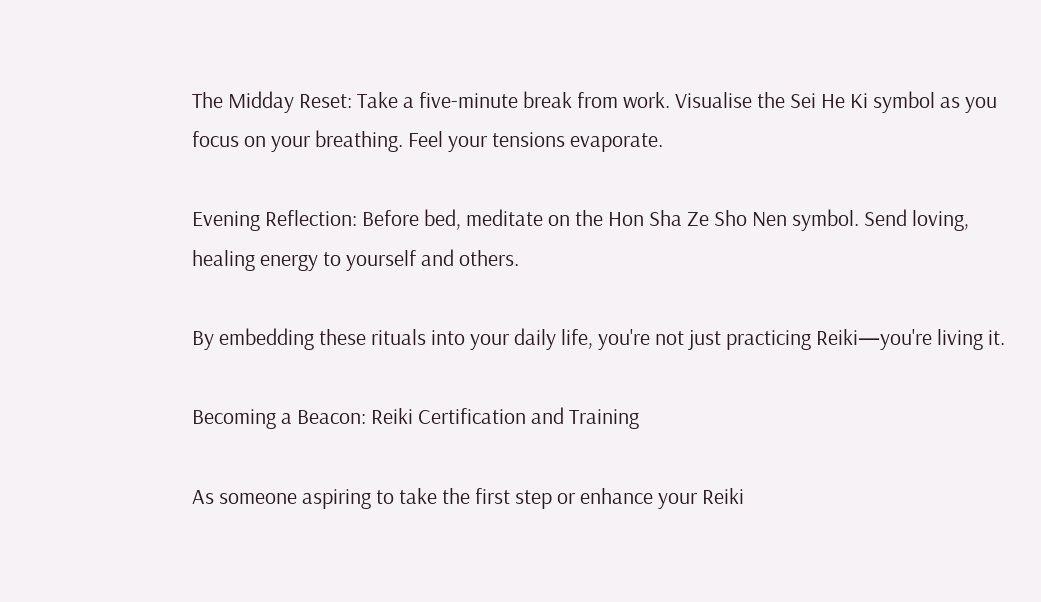The Midday Reset: Take a five-minute break from work. Visualise the Sei He Ki symbol as you focus on your breathing. Feel your tensions evaporate.

Evening Reflection: Before bed, meditate on the Hon Sha Ze Sho Nen symbol. Send loving, healing energy to yourself and others.

By embedding these rituals into your daily life, you're not just practicing Reiki—you're living it.

Becoming a Beacon: Reiki Certification and Training

As someone aspiring to take the first step or enhance your Reiki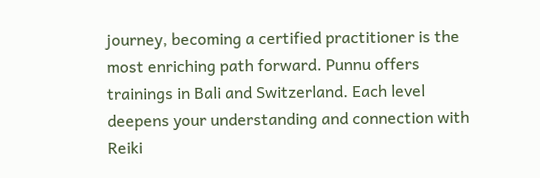journey, becoming a certified practitioner is the most enriching path forward. Punnu offers trainings in Bali and Switzerland. Each level deepens your understanding and connection with Reiki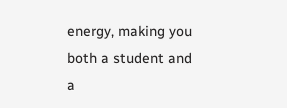energy, making you both a student and a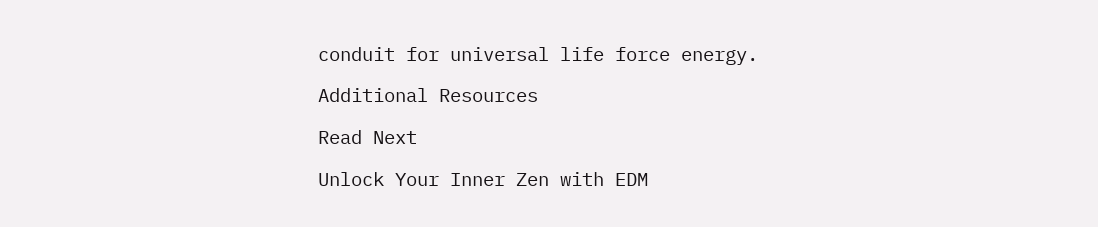conduit for universal life force energy.

Additional Resources

Read Next

Unlock Your Inner Zen with EDM